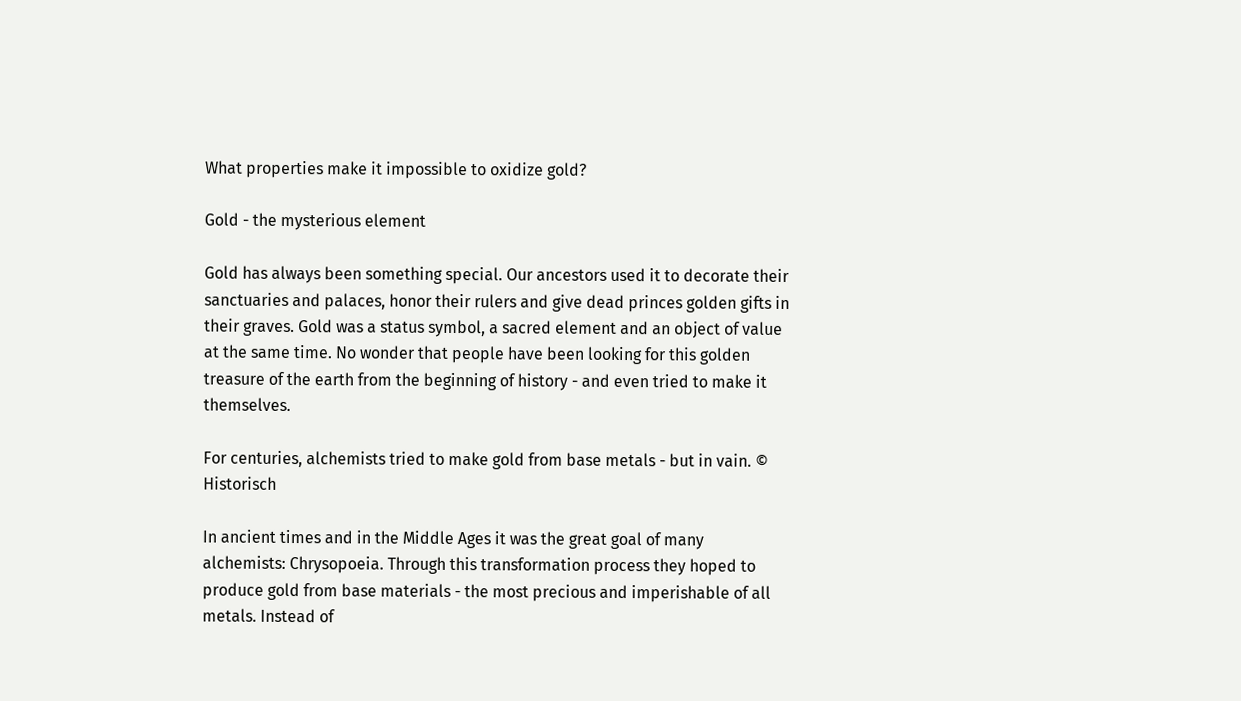What properties make it impossible to oxidize gold?

Gold - the mysterious element

Gold has always been something special. Our ancestors used it to decorate their sanctuaries and palaces, honor their rulers and give dead princes golden gifts in their graves. Gold was a status symbol, a sacred element and an object of value at the same time. No wonder that people have been looking for this golden treasure of the earth from the beginning of history - and even tried to make it themselves.

For centuries, alchemists tried to make gold from base metals - but in vain. © Historisch

In ancient times and in the Middle Ages it was the great goal of many alchemists: Chrysopoeia. Through this transformation process they hoped to produce gold from base materials - the most precious and imperishable of all metals. Instead of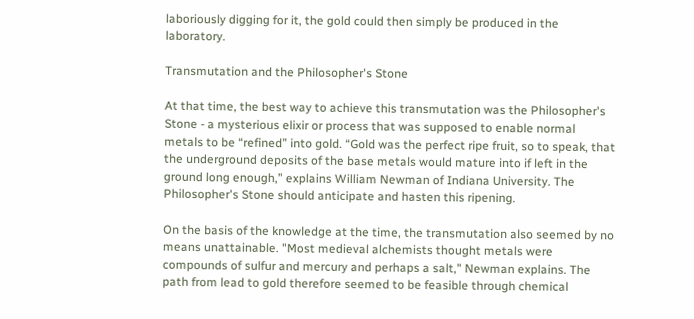laboriously digging for it, the gold could then simply be produced in the laboratory.

Transmutation and the Philosopher's Stone

At that time, the best way to achieve this transmutation was the Philosopher's Stone - a mysterious elixir or process that was supposed to enable normal metals to be “refined” into gold. “Gold was the perfect ripe fruit, so to speak, that the underground deposits of the base metals would mature into if left in the ground long enough,” explains William Newman of Indiana University. The Philosopher's Stone should anticipate and hasten this ripening.

On the basis of the knowledge at the time, the transmutation also seemed by no means unattainable. "Most medieval alchemists thought metals were compounds of sulfur and mercury and perhaps a salt," Newman explains. The path from lead to gold therefore seemed to be feasible through chemical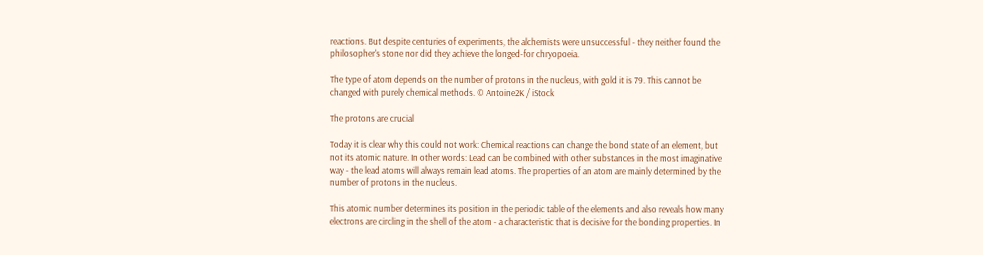reactions. But despite centuries of experiments, the alchemists were unsuccessful - they neither found the philosopher's stone nor did they achieve the longed-for chryopoeia.

The type of atom depends on the number of protons in the nucleus, with gold it is 79. This cannot be changed with purely chemical methods. © Antoine2K / iStock

The protons are crucial

Today it is clear why this could not work: Chemical reactions can change the bond state of an element, but not its atomic nature. In other words: Lead can be combined with other substances in the most imaginative way - the lead atoms will always remain lead atoms. The properties of an atom are mainly determined by the number of protons in the nucleus.

This atomic number determines its position in the periodic table of the elements and also reveals how many electrons are circling in the shell of the atom - a characteristic that is decisive for the bonding properties. In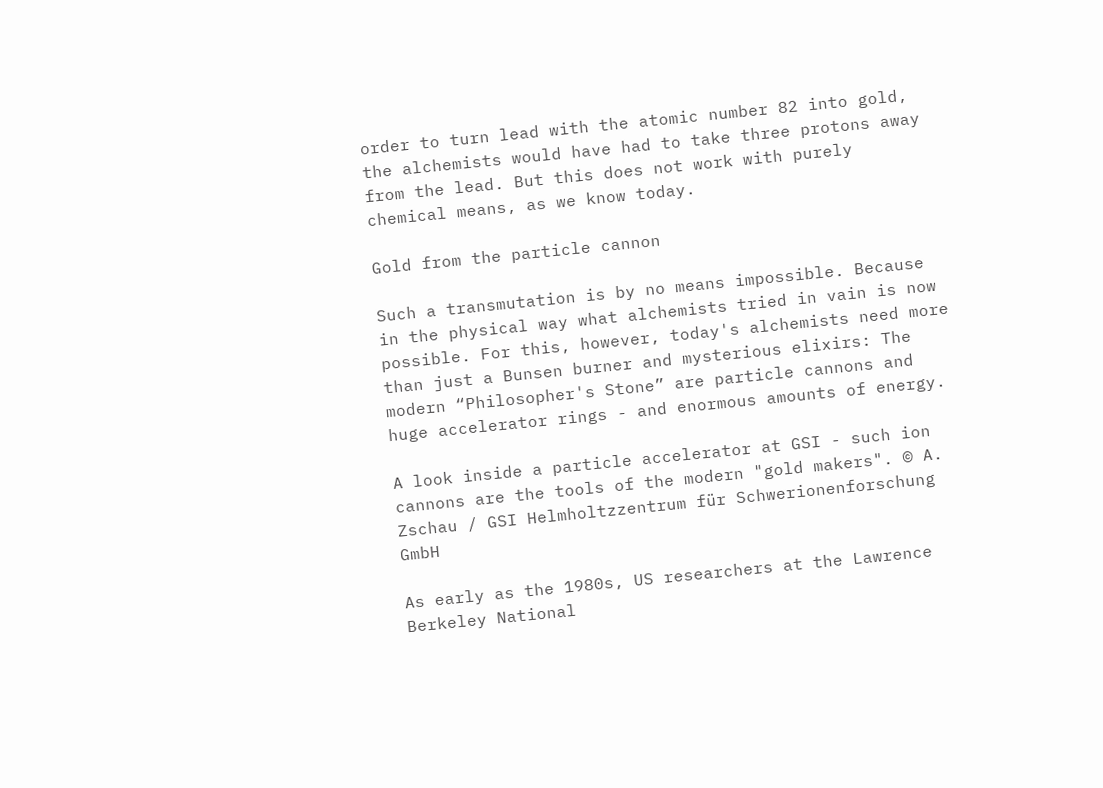order to turn lead with the atomic number 82 into gold, the alchemists would have had to take three protons away from the lead. But this does not work with purely chemical means, as we know today.

Gold from the particle cannon

Such a transmutation is by no means impossible. Because in the physical way what alchemists tried in vain is now possible. For this, however, today's alchemists need more than just a Bunsen burner and mysterious elixirs: The modern “Philosopher's Stone” are particle cannons and huge accelerator rings - and enormous amounts of energy.

A look inside a particle accelerator at GSI - such ion cannons are the tools of the modern "gold makers". © A. Zschau / GSI Helmholtzzentrum für Schwerionenforschung GmbH

As early as the 1980s, US researchers at the Lawrence Berkeley National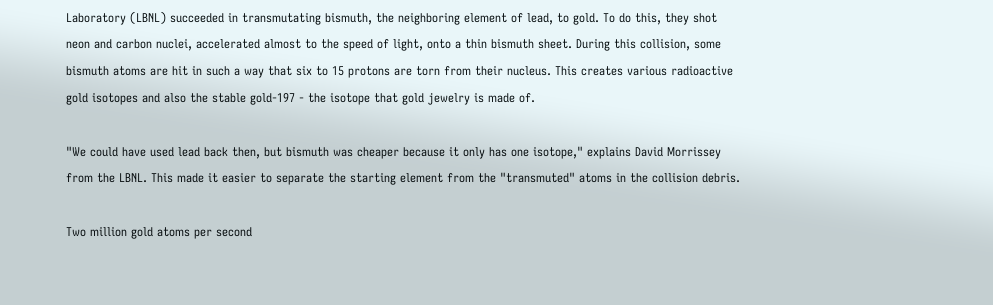Laboratory (LBNL) succeeded in transmutating bismuth, the neighboring element of lead, to gold. To do this, they shot neon and carbon nuclei, accelerated almost to the speed of light, onto a thin bismuth sheet. During this collision, some bismuth atoms are hit in such a way that six to 15 protons are torn from their nucleus. This creates various radioactive gold isotopes and also the stable gold-197 - the isotope that gold jewelry is made of.

"We could have used lead back then, but bismuth was cheaper because it only has one isotope," explains David Morrissey from the LBNL. This made it easier to separate the starting element from the "transmuted" atoms in the collision debris.

Two million gold atoms per second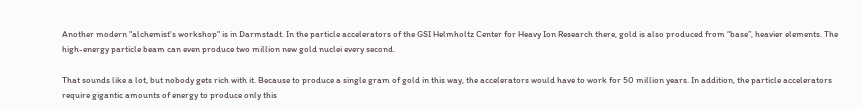Another modern "alchemist's workshop" is in Darmstadt. In the particle accelerators of the GSI Helmholtz Center for Heavy Ion Research there, gold is also produced from “base”, heavier elements. The high-energy particle beam can even produce two million new gold nuclei every second.

That sounds like a lot, but nobody gets rich with it. Because to produce a single gram of gold in this way, the accelerators would have to work for 50 million years. In addition, the particle accelerators require gigantic amounts of energy to produce only this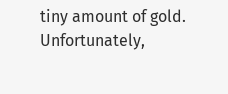tiny amount of gold. Unfortunately,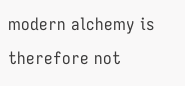modern alchemy is therefore not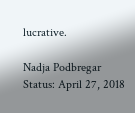lucrative.

Nadja Podbregar
Status: April 27, 2018